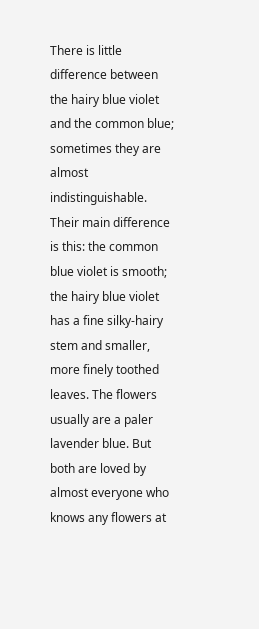There is little difference between the hairy blue violet and the common blue; sometimes they are almost indistinguishable. Their main difference is this: the common blue violet is smooth; the hairy blue violet has a fine silky-hairy stem and smaller, more finely toothed leaves. The flowers usually are a paler lavender blue. But both are loved by almost everyone who knows any flowers at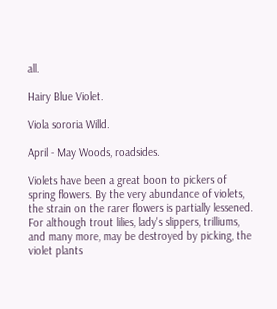all.

Hairy Blue Violet.

Viola sororia Willd.

April - May Woods, roadsides.

Violets have been a great boon to pickers of spring flowers. By the very abundance of violets, the strain on the rarer flowers is partially lessened. For although trout lilies, lady's slippers, trilliums, and many more, may be destroyed by picking, the violet plants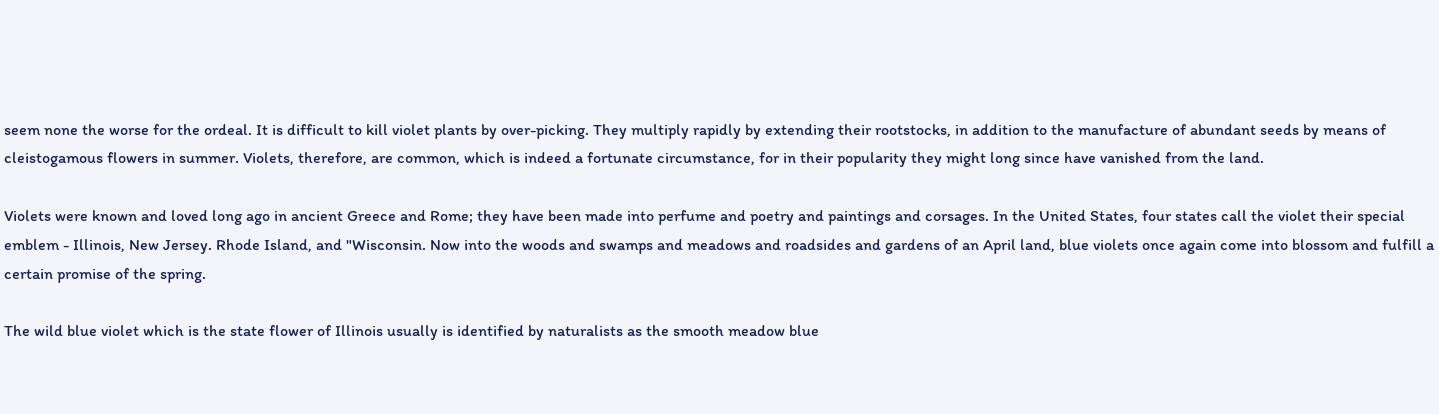seem none the worse for the ordeal. It is difficult to kill violet plants by over-picking. They multiply rapidly by extending their rootstocks, in addition to the manufacture of abundant seeds by means of cleistogamous flowers in summer. Violets, therefore, are common, which is indeed a fortunate circumstance, for in their popularity they might long since have vanished from the land.

Violets were known and loved long ago in ancient Greece and Rome; they have been made into perfume and poetry and paintings and corsages. In the United States, four states call the violet their special emblem - Illinois, New Jersey. Rhode Island, and "Wisconsin. Now into the woods and swamps and meadows and roadsides and gardens of an April land, blue violets once again come into blossom and fulfill a certain promise of the spring.

The wild blue violet which is the state flower of Illinois usually is identified by naturalists as the smooth meadow blue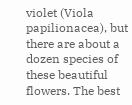violet (Viola papilionacea), but there are about a dozen species of these beautiful flowers. The best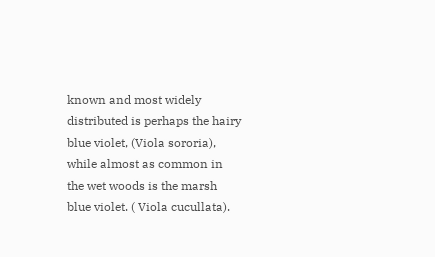known and most widely distributed is perhaps the hairy blue violet, (Viola sororia), while almost as common in the wet woods is the marsh blue violet. ( Viola cucullata).